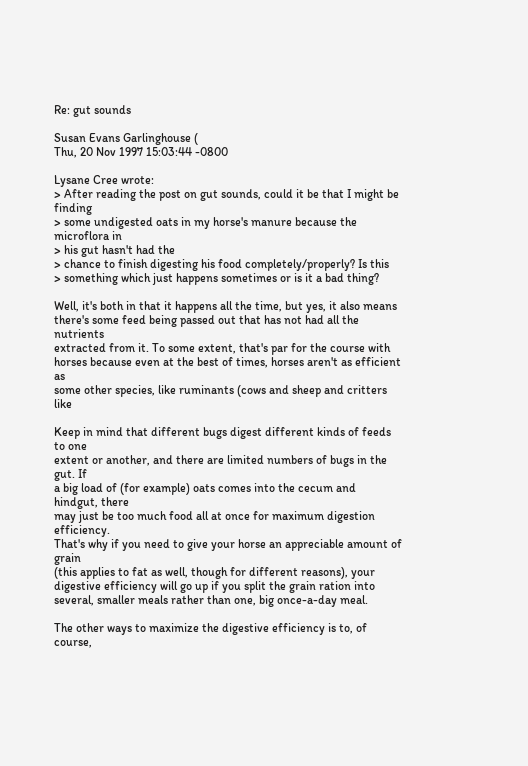Re: gut sounds

Susan Evans Garlinghouse (
Thu, 20 Nov 1997 15:03:44 -0800

Lysane Cree wrote:
> After reading the post on gut sounds, could it be that I might be finding
> some undigested oats in my horse's manure because the microflora in
> his gut hasn't had the
> chance to finish digesting his food completely/properly? Is this
> something which just happens sometimes or is it a bad thing?

Well, it's both in that it happens all the time, but yes, it also means
there's some feed being passed out that has not had all the nutrients
extracted from it. To some extent, that's par for the course with
horses because even at the best of times, horses aren't as efficient as
some other species, like ruminants (cows and sheep and critters like

Keep in mind that different bugs digest different kinds of feeds to one
extent or another, and there are limited numbers of bugs in the gut. If
a big load of (for example) oats comes into the cecum and hindgut, there
may just be too much food all at once for maximum digestion efficiency.
That's why if you need to give your horse an appreciable amount of grain
(this applies to fat as well, though for different reasons), your
digestive efficiency will go up if you split the grain ration into
several, smaller meals rather than one, big once-a-day meal.

The other ways to maximize the digestive efficiency is to, of course,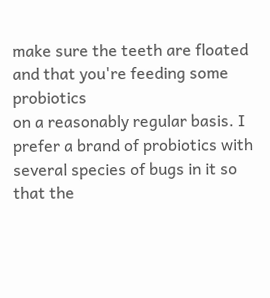make sure the teeth are floated and that you're feeding some probiotics
on a reasonably regular basis. I prefer a brand of probiotics with
several species of bugs in it so that the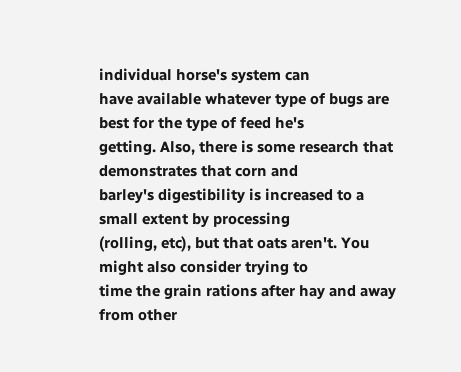individual horse's system can
have available whatever type of bugs are best for the type of feed he's
getting. Also, there is some research that demonstrates that corn and
barley's digestibility is increased to a small extent by processing
(rolling, etc), but that oats aren't. You might also consider trying to
time the grain rations after hay and away from other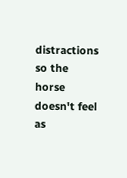distractions so the
horse doesn't feel as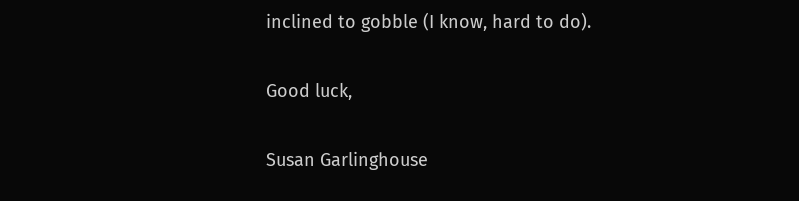inclined to gobble (I know, hard to do).

Good luck,

Susan Garlinghouse